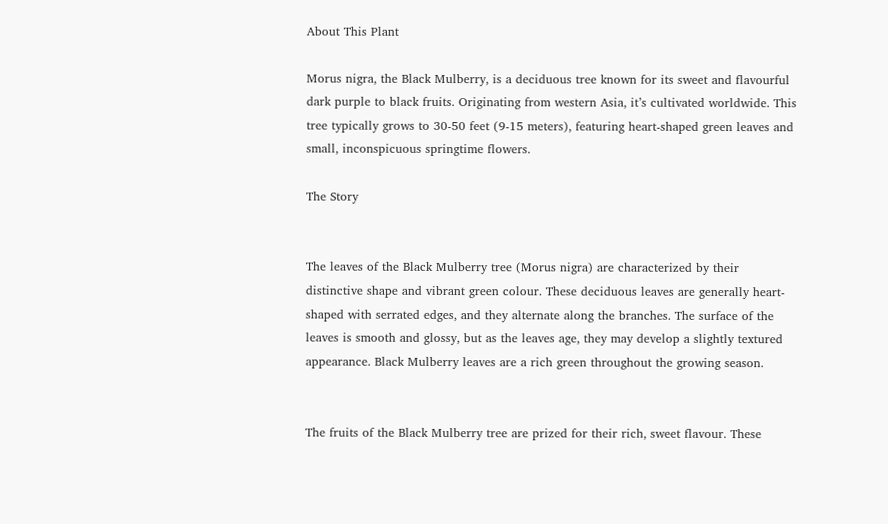About This Plant

Morus nigra, the Black Mulberry, is a deciduous tree known for its sweet and flavourful dark purple to black fruits. Originating from western Asia, it’s cultivated worldwide. This tree typically grows to 30-50 feet (9-15 meters), featuring heart-shaped green leaves and small, inconspicuous springtime flowers.

The Story


The leaves of the Black Mulberry tree (Morus nigra) are characterized by their distinctive shape and vibrant green colour. These deciduous leaves are generally heart-shaped with serrated edges, and they alternate along the branches. The surface of the leaves is smooth and glossy, but as the leaves age, they may develop a slightly textured appearance. Black Mulberry leaves are a rich green throughout the growing season.


The fruits of the Black Mulberry tree are prized for their rich, sweet flavour. These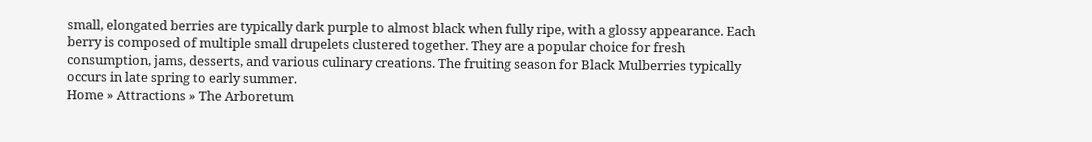small, elongated berries are typically dark purple to almost black when fully ripe, with a glossy appearance. Each berry is composed of multiple small drupelets clustered together. They are a popular choice for fresh consumption, jams, desserts, and various culinary creations. The fruiting season for Black Mulberries typically occurs in late spring to early summer.
Home » Attractions » The Arboretum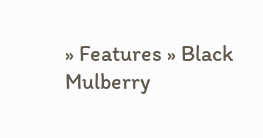» Features » Black Mulberry